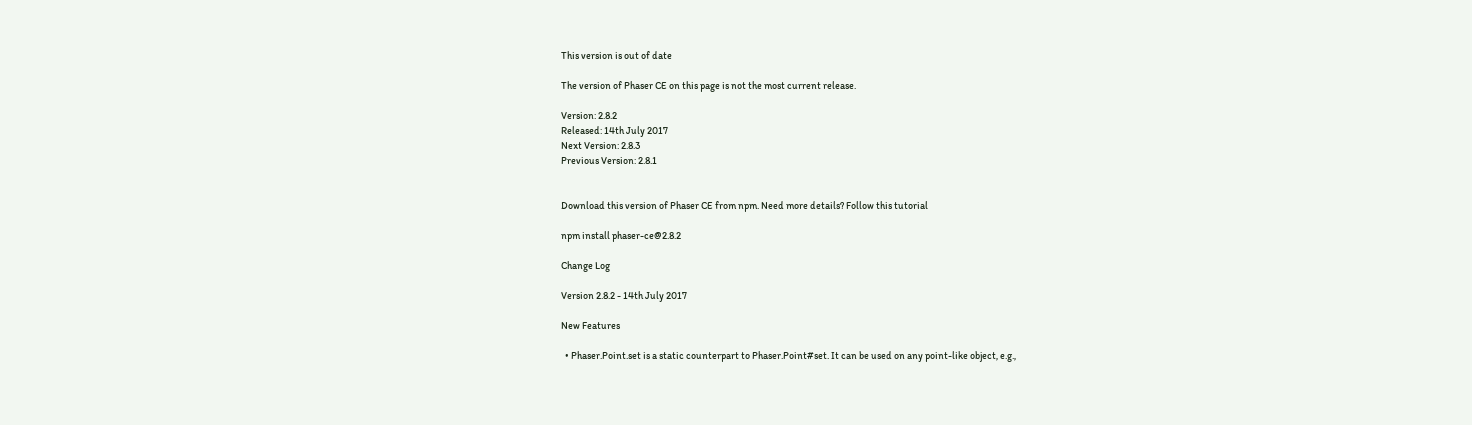This version is out of date

The version of Phaser CE on this page is not the most current release.

Version: 2.8.2
Released: 14th July 2017
Next Version: 2.8.3
Previous Version: 2.8.1


Download this version of Phaser CE from npm. Need more details? Follow this tutorial

npm install phaser-ce@2.8.2

Change Log

Version 2.8.2 - 14th July 2017

New Features

  • Phaser.Point.set is a static counterpart to Phaser.Point#set. It can be used on any point-like object, e.g.,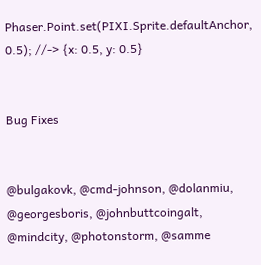Phaser.Point.set(PIXI.Sprite.defaultAnchor, 0.5); //-> {x: 0.5, y: 0.5}


Bug Fixes


@bulgakovk, @cmd-johnson, @dolanmiu, @georgesboris, @johnbuttcoingalt, @mindcity, @photonstorm, @samme